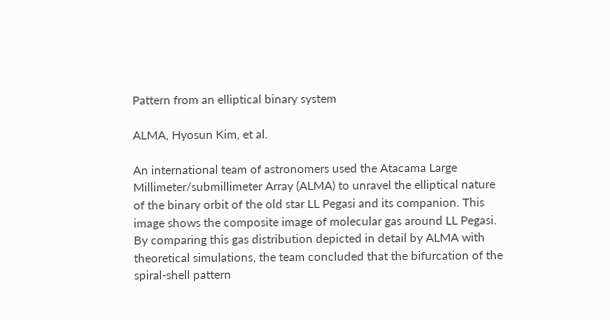Pattern from an elliptical binary system

ALMA, Hyosun Kim, et al.

An international team of astronomers used the Atacama Large Millimeter/submillimeter Array (ALMA) to unravel the elliptical nature of the binary orbit of the old star LL Pegasi and its companion. This image shows the composite image of molecular gas around LL Pegasi. By comparing this gas distribution depicted in detail by ALMA with theoretical simulations, the team concluded that the bifurcation of the spiral-shell pattern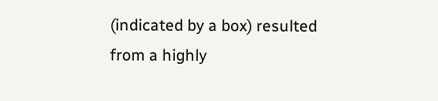(indicated by a box) resulted from a highly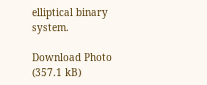elliptical binary system.

Download Photo (357.1 kB)